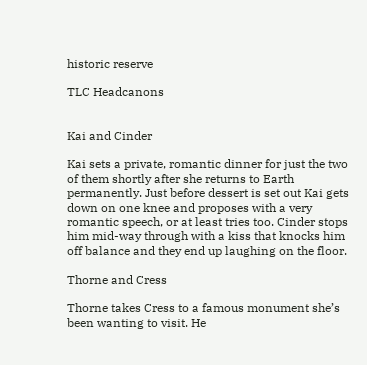historic reserve

TLC Headcanons


Kai and Cinder

Kai sets a private, romantic dinner for just the two of them shortly after she returns to Earth permanently. Just before dessert is set out Kai gets down on one knee and proposes with a very romantic speech, or at least tries too. Cinder stops him mid-way through with a kiss that knocks him off balance and they end up laughing on the floor.

Thorne and Cress

Thorne takes Cress to a famous monument she’s been wanting to visit. He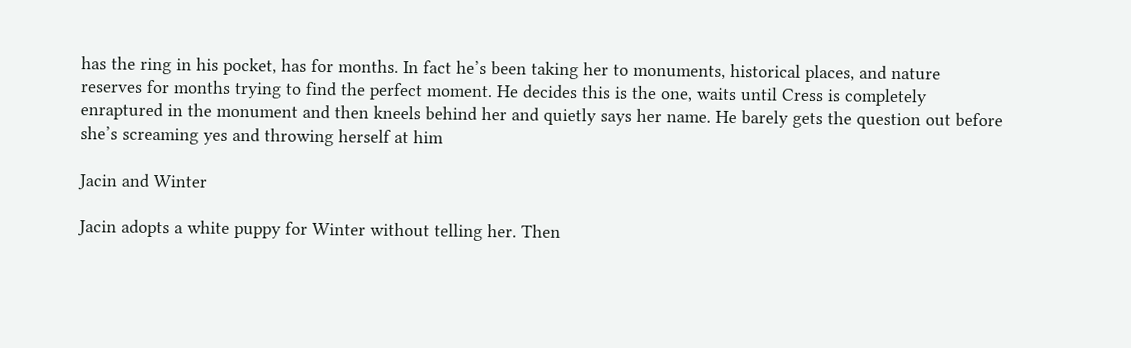has the ring in his pocket, has for months. In fact he’s been taking her to monuments, historical places, and nature reserves for months trying to find the perfect moment. He decides this is the one, waits until Cress is completely enraptured in the monument and then kneels behind her and quietly says her name. He barely gets the question out before she’s screaming yes and throwing herself at him

Jacin and Winter

Jacin adopts a white puppy for Winter without telling her. Then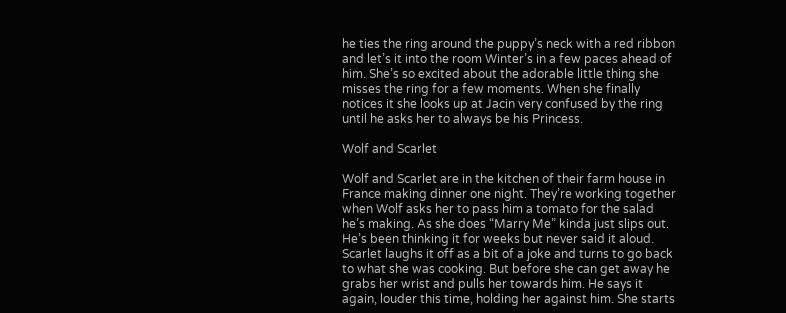he ties the ring around the puppy’s neck with a red ribbon and let’s it into the room Winter’s in a few paces ahead of him. She’s so excited about the adorable little thing she misses the ring for a few moments. When she finally notices it she looks up at Jacin very confused by the ring until he asks her to always be his Princess.

Wolf and Scarlet

Wolf and Scarlet are in the kitchen of their farm house in France making dinner one night. They’re working together when Wolf asks her to pass him a tomato for the salad he’s making. As she does “Marry Me” kinda just slips out. He’s been thinking it for weeks but never said it aloud. Scarlet laughs it off as a bit of a joke and turns to go back to what she was cooking. But before she can get away he grabs her wrist and pulls her towards him. He says it again, louder this time, holding her against him. She starts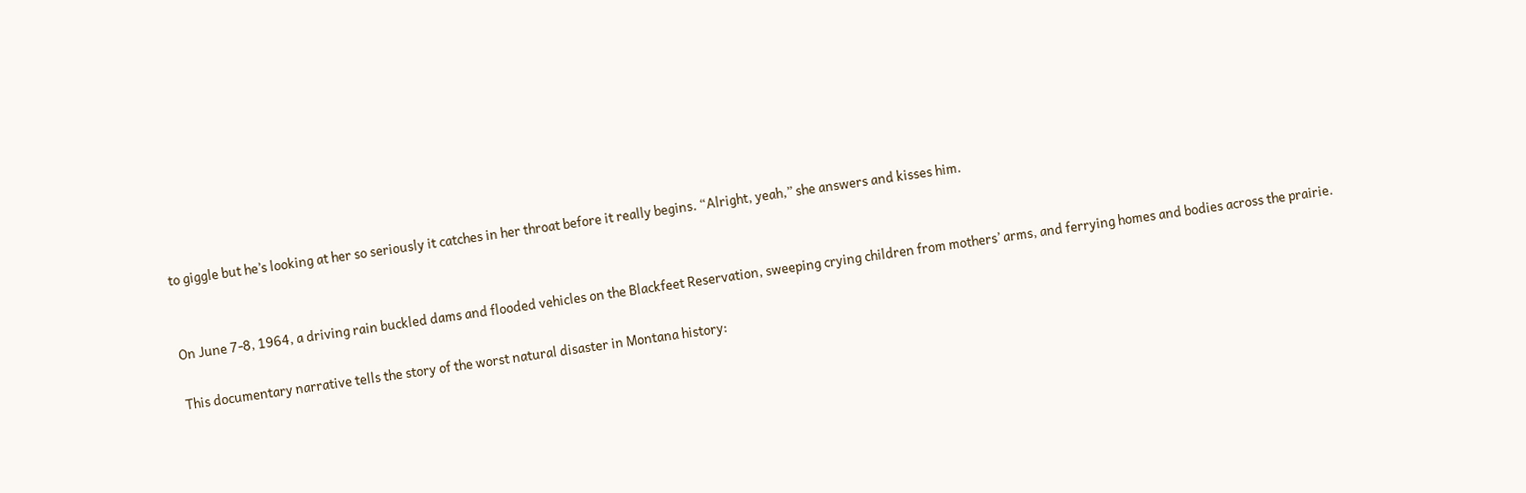to giggle but he’s looking at her so seriously it catches in her throat before it really begins. “Alright, yeah,” she answers and kisses him.


On June 7-8, 1964, a driving rain buckled dams and flooded vehicles on the Blackfeet Reservation, sweeping crying children from mothers’ arms, and ferrying homes and bodies across the prairie.

This documentary narrative tells the story of the worst natural disaster in Montana history: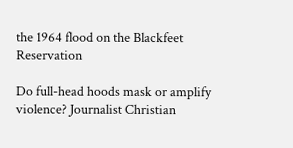the 1964 flood on the Blackfeet Reservation

Do full-head hoods mask or amplify violence? Journalist Christian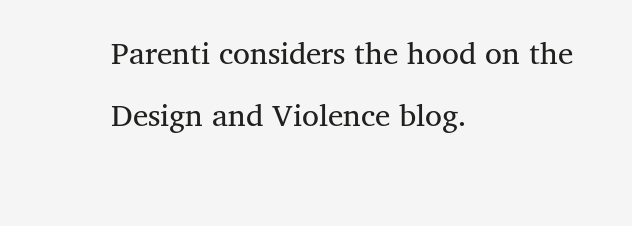Parenti considers the hood on the Design and Violence blog.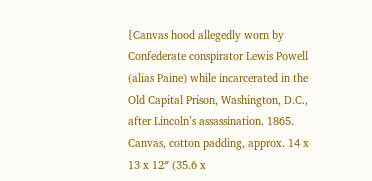[Canvas hood allegedly worn by Confederate conspirator Lewis Powell (alias Paine) while incarcerated in the Old Capital Prison, Washington, D.C., after Lincoln’s assassination. 1865. Canvas, cotton padding, approx. 14 x 13 x 12″ (35.6 x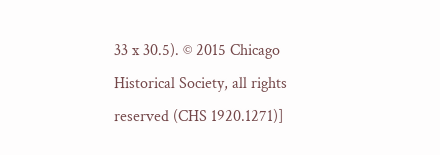33 x 30.5). © 2015 Chicago Historical Society, all rights reserved (CHS 1920.1271)]